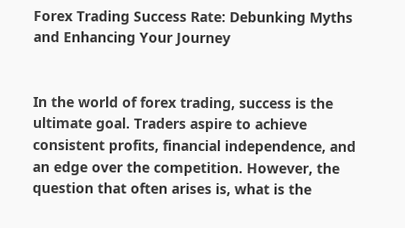Forex Trading Success Rate: Debunking Myths and Enhancing Your Journey


In the world of forex trading, success is the ultimate goal. Traders aspire to achieve consistent profits, financial independence, and an edge over the competition. However, the question that often arises is, what is the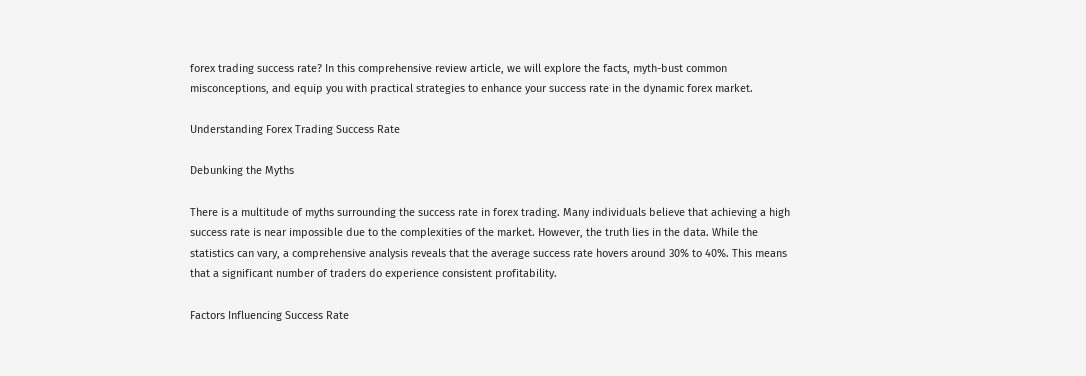forex trading success rate? In this comprehensive review article, we will explore the facts, myth-bust common misconceptions, and equip you with practical strategies to enhance your success rate in the dynamic forex market.

Understanding Forex Trading Success Rate

Debunking the Myths

There is a multitude of myths surrounding the success rate in forex trading. Many individuals believe that achieving a high success rate is near impossible due to the complexities of the market. However, the truth lies in the data. While the statistics can vary, a comprehensive analysis reveals that the average success rate hovers around 30% to 40%. This means that a significant number of traders do experience consistent profitability.

Factors Influencing Success Rate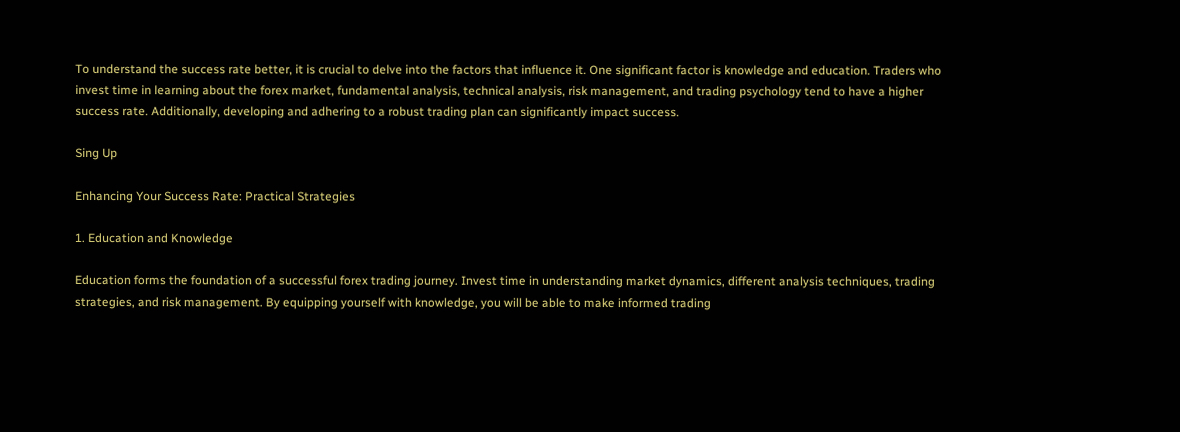To understand the success rate better, it is crucial to delve into the factors that influence it. One significant factor is knowledge and education. Traders who invest time in learning about the forex market, fundamental analysis, technical analysis, risk management, and trading psychology tend to have a higher success rate. Additionally, developing and adhering to a robust trading plan can significantly impact success.

Sing Up

Enhancing Your Success Rate: Practical Strategies

1. Education and Knowledge

Education forms the foundation of a successful forex trading journey. Invest time in understanding market dynamics, different analysis techniques, trading strategies, and risk management. By equipping yourself with knowledge, you will be able to make informed trading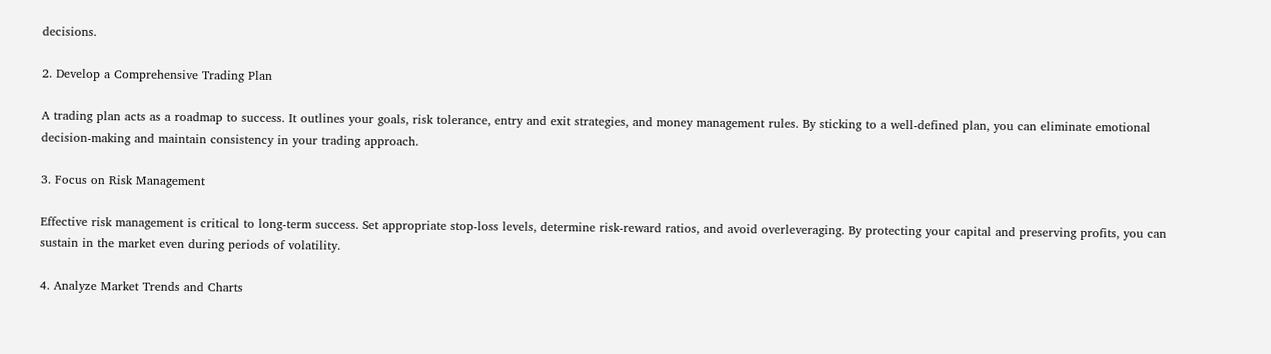decisions.

2. Develop a Comprehensive Trading Plan

A trading plan acts as a roadmap to success. It outlines your goals, risk tolerance, entry and exit strategies, and money management rules. By sticking to a well-defined plan, you can eliminate emotional decision-making and maintain consistency in your trading approach.

3. Focus on Risk Management

Effective risk management is critical to long-term success. Set appropriate stop-loss levels, determine risk-reward ratios, and avoid overleveraging. By protecting your capital and preserving profits, you can sustain in the market even during periods of volatility.

4. Analyze Market Trends and Charts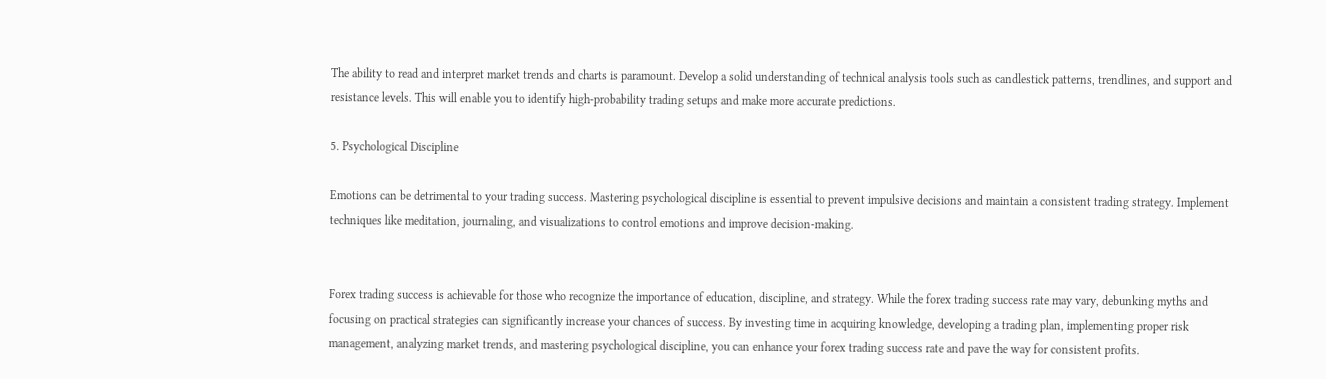The ability to read and interpret market trends and charts is paramount. Develop a solid understanding of technical analysis tools such as candlestick patterns, trendlines, and support and resistance levels. This will enable you to identify high-probability trading setups and make more accurate predictions.

5. Psychological Discipline

Emotions can be detrimental to your trading success. Mastering psychological discipline is essential to prevent impulsive decisions and maintain a consistent trading strategy. Implement techniques like meditation, journaling, and visualizations to control emotions and improve decision-making.


Forex trading success is achievable for those who recognize the importance of education, discipline, and strategy. While the forex trading success rate may vary, debunking myths and focusing on practical strategies can significantly increase your chances of success. By investing time in acquiring knowledge, developing a trading plan, implementing proper risk management, analyzing market trends, and mastering psychological discipline, you can enhance your forex trading success rate and pave the way for consistent profits.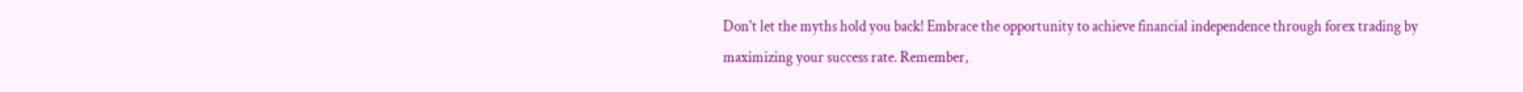Don't let the myths hold you back! Embrace the opportunity to achieve financial independence through forex trading by maximizing your success rate. Remember,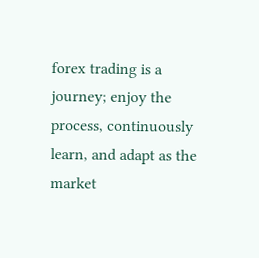forex trading is a journey; enjoy the process, continuously learn, and adapt as the market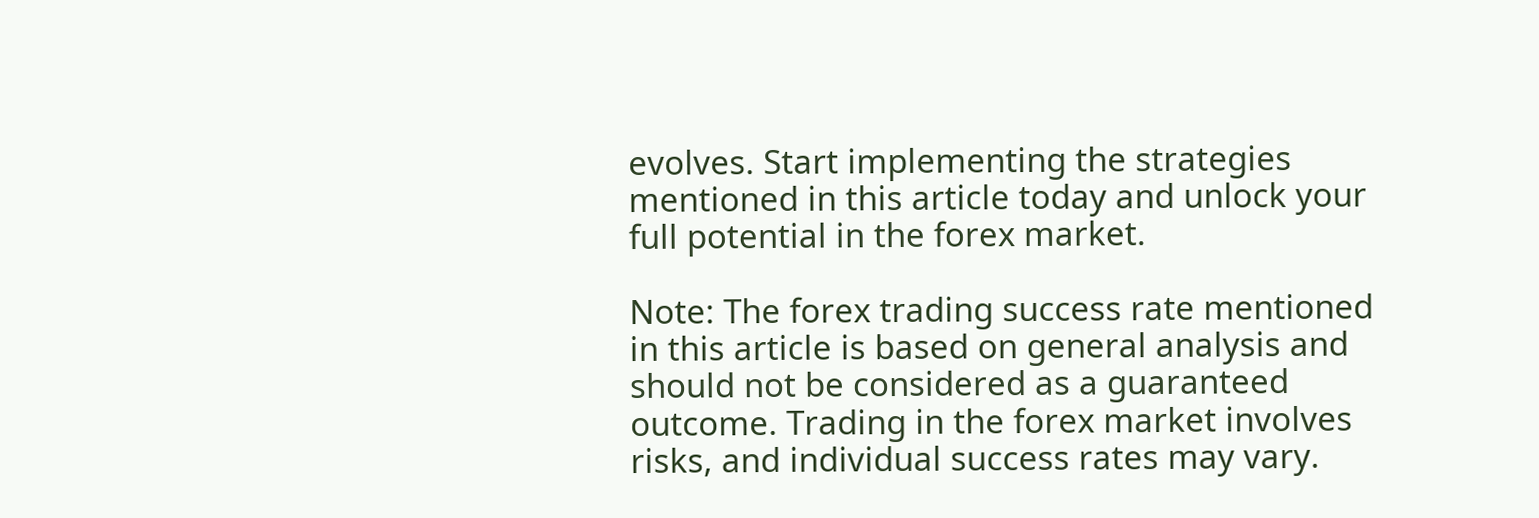evolves. Start implementing the strategies mentioned in this article today and unlock your full potential in the forex market.

Note: The forex trading success rate mentioned in this article is based on general analysis and should not be considered as a guaranteed outcome. Trading in the forex market involves risks, and individual success rates may vary.